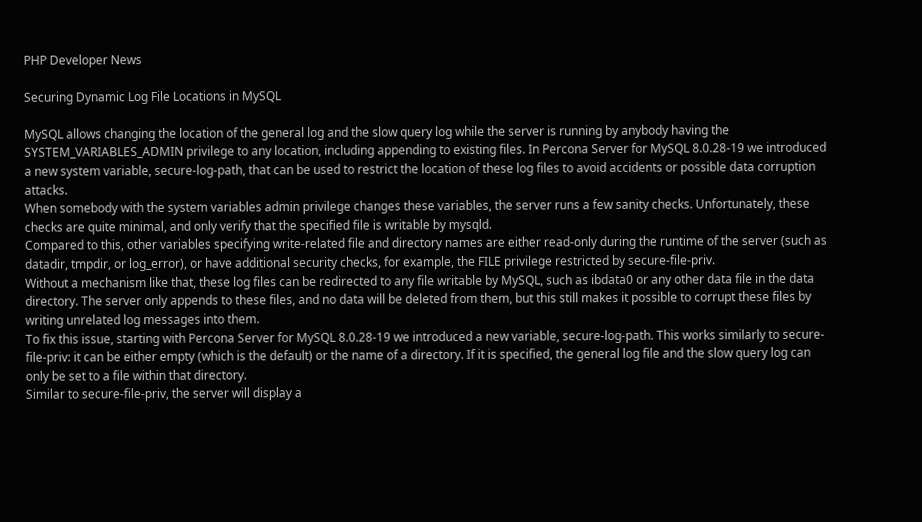PHP Developer News

Securing Dynamic Log File Locations in MySQL

MySQL allows changing the location of the general log and the slow query log while the server is running by anybody having the SYSTEM_VARIABLES_ADMIN privilege to any location, including appending to existing files. In Percona Server for MySQL 8.0.28-19 we introduced a new system variable, secure-log-path, that can be used to restrict the location of these log files to avoid accidents or possible data corruption attacks.
When somebody with the system variables admin privilege changes these variables, the server runs a few sanity checks. Unfortunately, these checks are quite minimal, and only verify that the specified file is writable by mysqld.
Compared to this, other variables specifying write-related file and directory names are either read-only during the runtime of the server (such as datadir, tmpdir, or log_error), or have additional security checks, for example, the FILE privilege restricted by secure-file-priv.
Without a mechanism like that, these log files can be redirected to any file writable by MySQL, such as ibdata0 or any other data file in the data directory. The server only appends to these files, and no data will be deleted from them, but this still makes it possible to corrupt these files by writing unrelated log messages into them.
To fix this issue, starting with Percona Server for MySQL 8.0.28-19 we introduced a new variable, secure-log-path. This works similarly to secure-file-priv: it can be either empty (which is the default) or the name of a directory. If it is specified, the general log file and the slow query log can only be set to a file within that directory.
Similar to secure-file-priv, the server will display a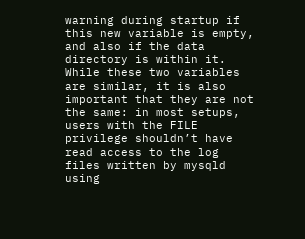warning during startup if this new variable is empty, and also if the data directory is within it.
While these two variables are similar, it is also important that they are not the same: in most setups, users with the FILE privilege shouldn’t have read access to the log files written by mysqld using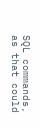SQL commands, as that could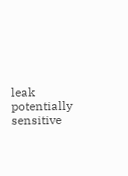leak potentially sensitive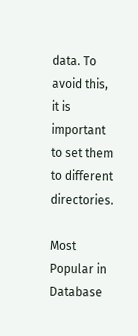data. To avoid this, it is important to set them to different directories.

Most Popular in Database